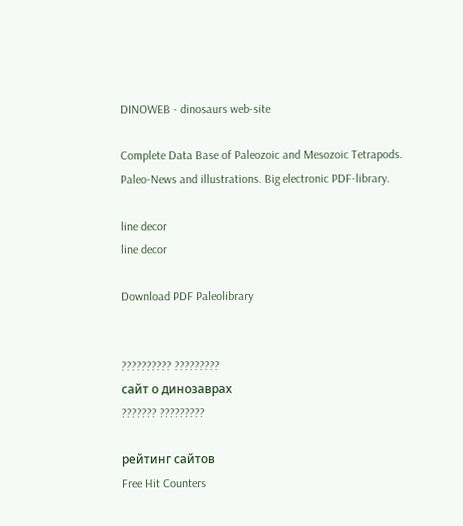DINOWEB - dinosaurs web-site

Complete Data Base of Paleozoic and Mesozoic Tetrapods.
Paleo-News and illustrations. Big electronic PDF-library.

line decor
line decor

Download PDF Paleolibrary


?????????? ?????????
сайт о динозаврах
??????? ?????????

рейтинг сайтов
Free Hit Counters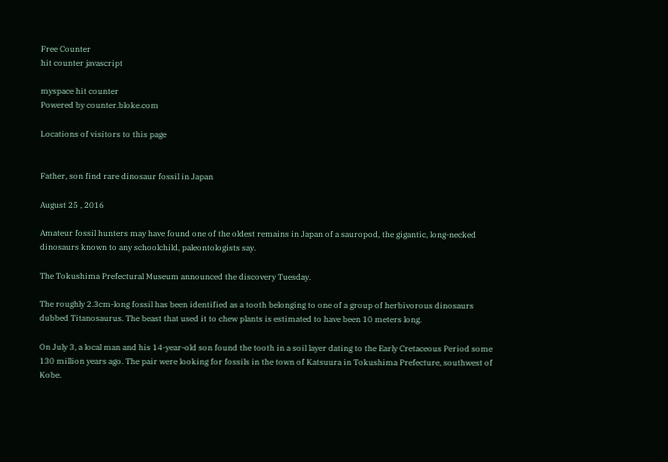Free Counter
hit counter javascript

myspace hit counter
Powered by counter.bloke.com

Locations of visitors to this page


Father, son find rare dinosaur fossil in Japan

August 25 , 2016

Amateur fossil hunters may have found one of the oldest remains in Japan of a sauropod, the gigantic, long-necked dinosaurs known to any schoolchild, paleontologists say.

The Tokushima Prefectural Museum announced the discovery Tuesday.

The roughly 2.3cm-long fossil has been identified as a tooth belonging to one of a group of herbivorous dinosaurs dubbed Titanosaurus. The beast that used it to chew plants is estimated to have been 10 meters long.

On July 3, a local man and his 14-year-old son found the tooth in a soil layer dating to the Early Cretaceous Period some 130 million years ago. The pair were looking for fossils in the town of Katsuura in Tokushima Prefecture, southwest of Kobe.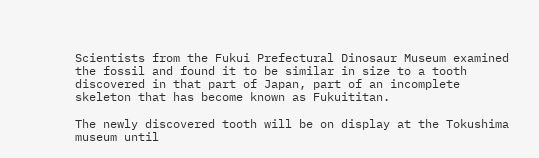Scientists from the Fukui Prefectural Dinosaur Museum examined the fossil and found it to be similar in size to a tooth discovered in that part of Japan, part of an incomplete skeleton that has become known as Fukuititan.

The newly discovered tooth will be on display at the Tokushima museum until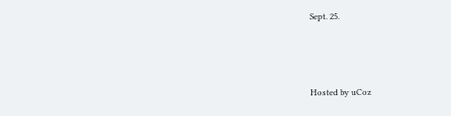Sept. 25.



Hosted by uCoz